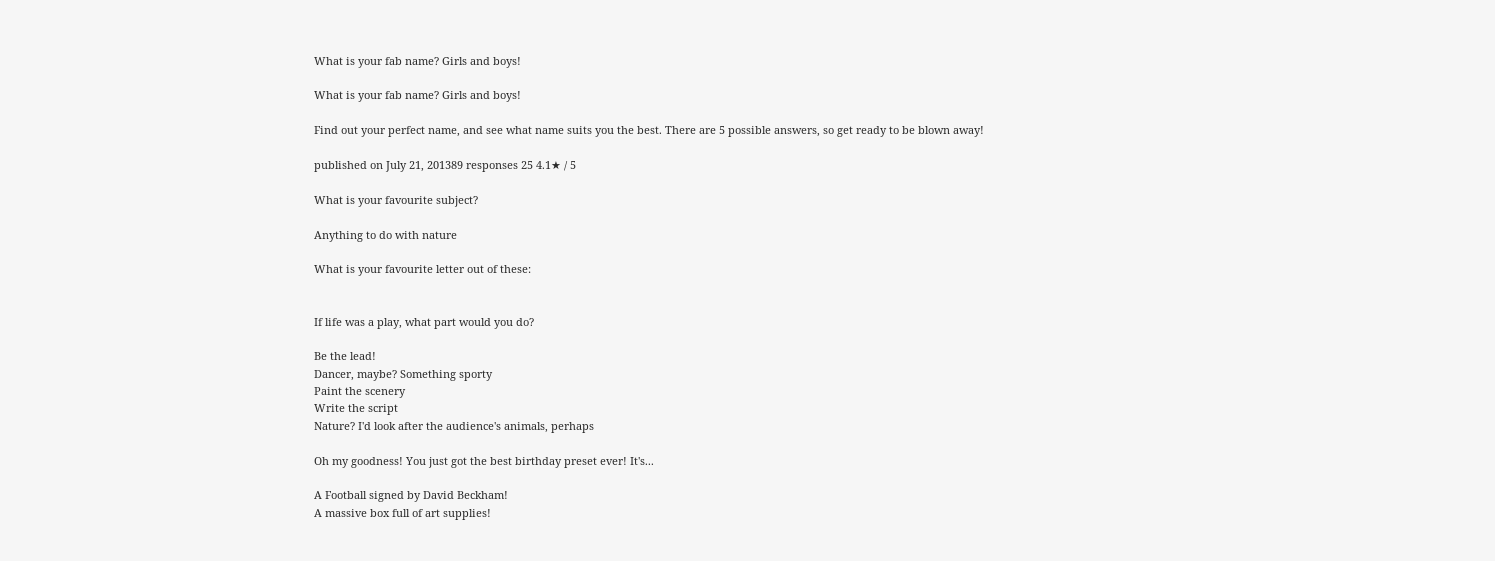What is your fab name? Girls and boys!

What is your fab name? Girls and boys!

Find out your perfect name, and see what name suits you the best. There are 5 possible answers, so get ready to be blown away!

published on July 21, 201389 responses 25 4.1★ / 5

What is your favourite subject?

Anything to do with nature

What is your favourite letter out of these:


If life was a play, what part would you do?

Be the lead!
Dancer, maybe? Something sporty
Paint the scenery
Write the script
Nature? I'd look after the audience's animals, perhaps

Oh my goodness! You just got the best birthday preset ever! It's...

A Football signed by David Beckham!
A massive box full of art supplies!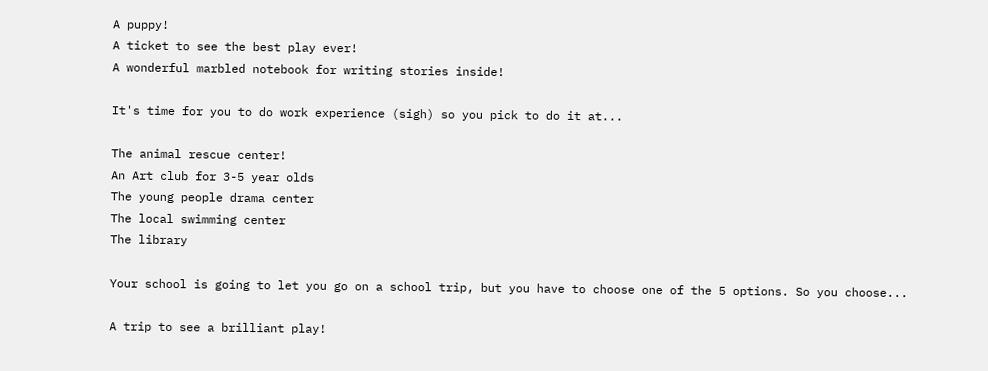A puppy!
A ticket to see the best play ever!
A wonderful marbled notebook for writing stories inside!

It's time for you to do work experience (sigh) so you pick to do it at...

The animal rescue center!
An Art club for 3-5 year olds
The young people drama center
The local swimming center
The library

Your school is going to let you go on a school trip, but you have to choose one of the 5 options. So you choose...

A trip to see a brilliant play!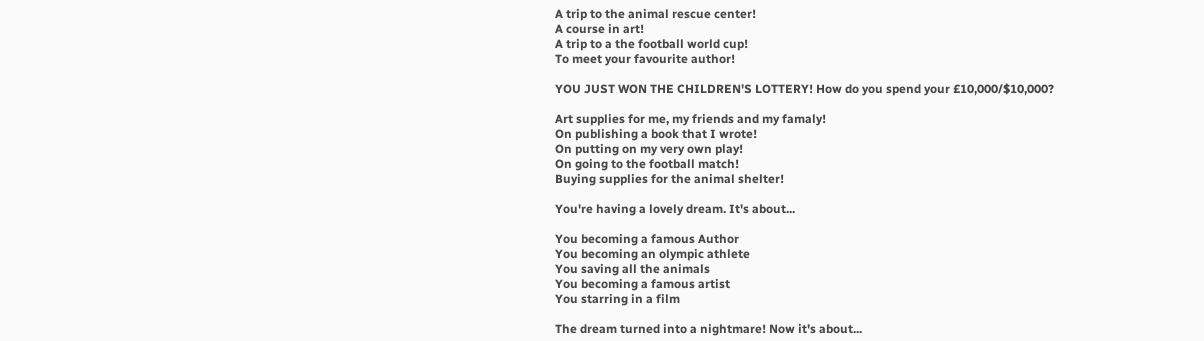A trip to the animal rescue center!
A course in art!
A trip to a the football world cup!
To meet your favourite author!

YOU JUST WON THE CHILDREN'S LOTTERY! How do you spend your £10,000/$10,000?

Art supplies for me, my friends and my famaly!
On publishing a book that I wrote!
On putting on my very own play!
On going to the football match!
Buying supplies for the animal shelter!

You're having a lovely dream. It's about...

You becoming a famous Author
You becoming an olympic athlete
You saving all the animals
You becoming a famous artist
You starring in a film

The dream turned into a nightmare! Now it's about...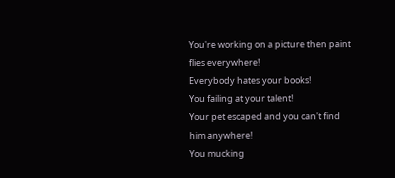You're working on a picture then paint flies everywhere!
Everybody hates your books!
You failing at your talent!
Your pet escaped and you can't find him anywhere!
You mucking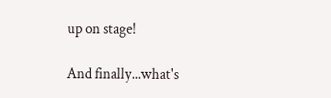up on stage!

And finally...what's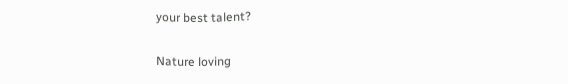your best talent?

Nature loving